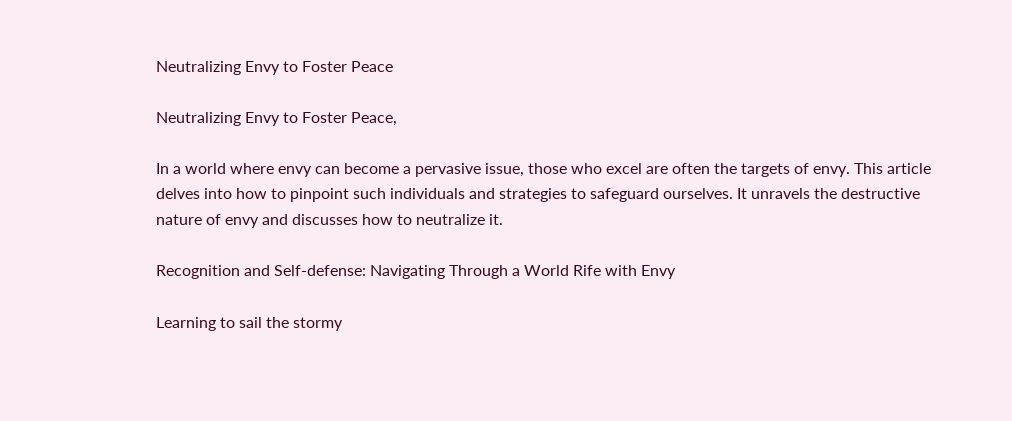Neutralizing Envy to Foster Peace

Neutralizing Envy to Foster Peace,

In a world where envy can become a pervasive issue, those who excel are often the targets of envy. This article delves into how to pinpoint such individuals and strategies to safeguard ourselves. It unravels the destructive nature of envy and discusses how to neutralize it.

Recognition and Self-defense: Navigating Through a World Rife with Envy

Learning to sail the stormy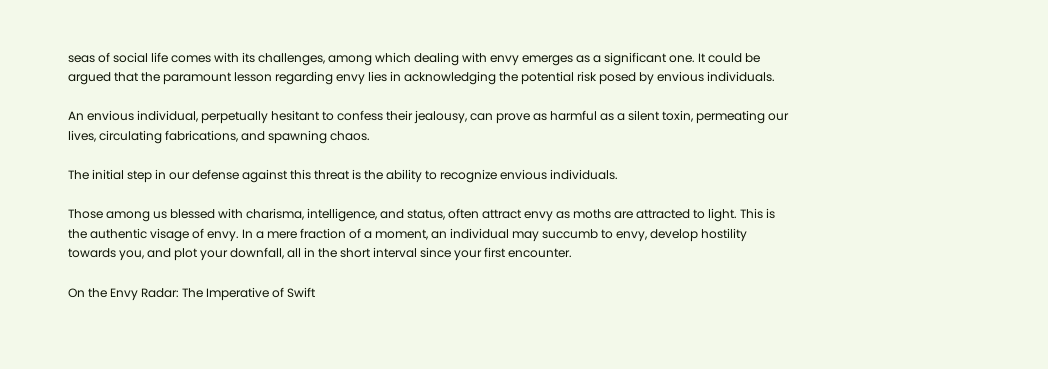seas of social life comes with its challenges, among which dealing with envy emerges as a significant one. It could be argued that the paramount lesson regarding envy lies in acknowledging the potential risk posed by envious individuals.

An envious individual, perpetually hesitant to confess their jealousy, can prove as harmful as a silent toxin, permeating our lives, circulating fabrications, and spawning chaos.

The initial step in our defense against this threat is the ability to recognize envious individuals.

Those among us blessed with charisma, intelligence, and status, often attract envy as moths are attracted to light. This is the authentic visage of envy. In a mere fraction of a moment, an individual may succumb to envy, develop hostility towards you, and plot your downfall, all in the short interval since your first encounter.

On the Envy Radar: The Imperative of Swift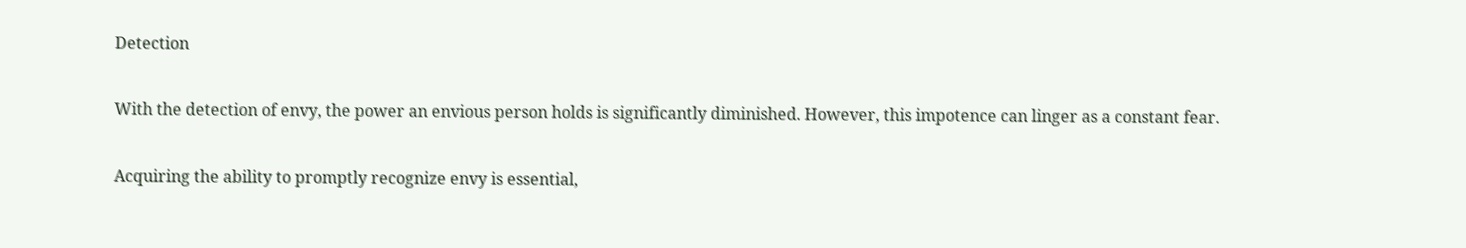Detection

With the detection of envy, the power an envious person holds is significantly diminished. However, this impotence can linger as a constant fear.

Acquiring the ability to promptly recognize envy is essential,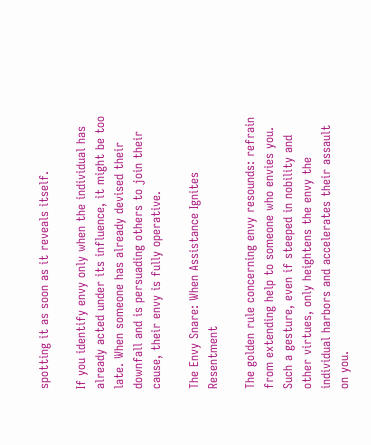spotting it as soon as it reveals itself.

If you identify envy only when the individual has already acted under its influence, it might be too late. When someone has already devised their downfall and is persuading others to join their cause, their envy is fully operative.

The Envy Snare: When Assistance Ignites Resentment

The golden rule concerning envy resounds: refrain from extending help to someone who envies you. Such a gesture, even if steeped in nobility and other virtues, only heightens the envy the individual harbors and accelerates their assault on you.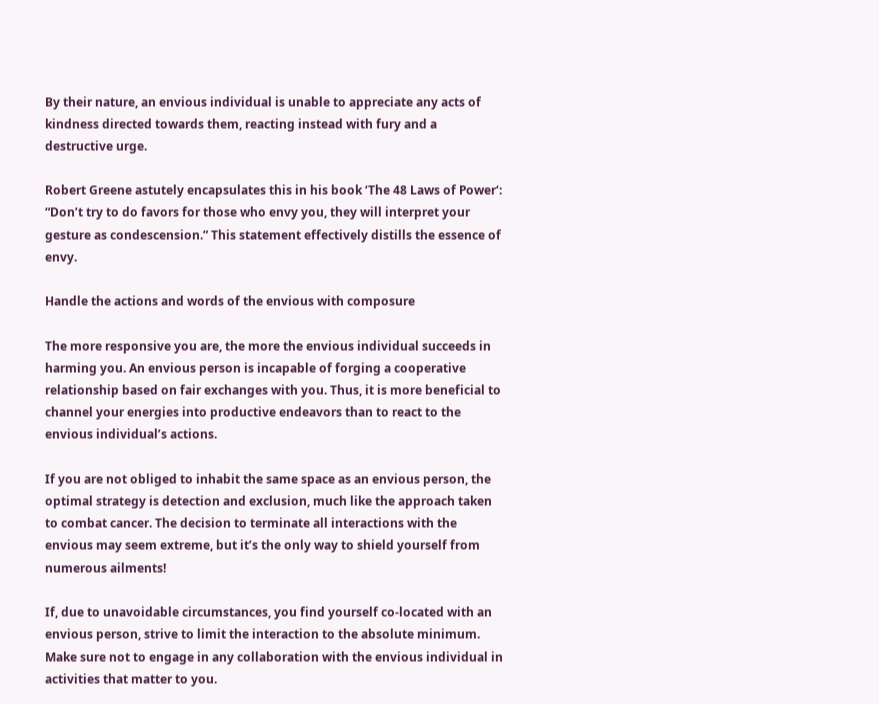By their nature, an envious individual is unable to appreciate any acts of kindness directed towards them, reacting instead with fury and a destructive urge.

Robert Greene astutely encapsulates this in his book ‘The 48 Laws of Power‘: “Don’t try to do favors for those who envy you, they will interpret your gesture as condescension.” This statement effectively distills the essence of envy.

Handle the actions and words of the envious with composure

The more responsive you are, the more the envious individual succeeds in harming you. An envious person is incapable of forging a cooperative relationship based on fair exchanges with you. Thus, it is more beneficial to channel your energies into productive endeavors than to react to the envious individual’s actions.

If you are not obliged to inhabit the same space as an envious person, the optimal strategy is detection and exclusion, much like the approach taken to combat cancer. The decision to terminate all interactions with the envious may seem extreme, but it’s the only way to shield yourself from numerous ailments!

If, due to unavoidable circumstances, you find yourself co-located with an envious person, strive to limit the interaction to the absolute minimum. Make sure not to engage in any collaboration with the envious individual in activities that matter to you.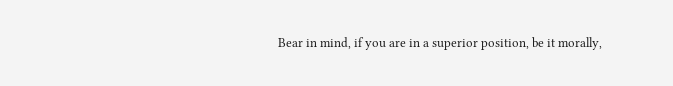Bear in mind, if you are in a superior position, be it morally,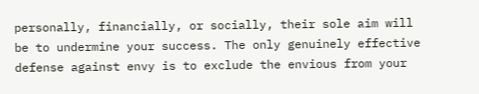personally, financially, or socially, their sole aim will be to undermine your success. The only genuinely effective defense against envy is to exclude the envious from your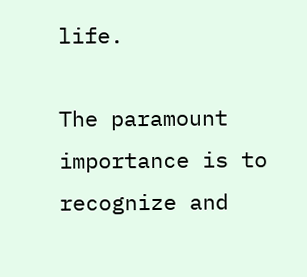life.

The paramount importance is to recognize and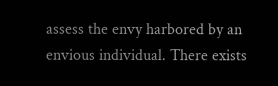assess the envy harbored by an envious individual. There exists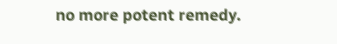no more potent remedy.